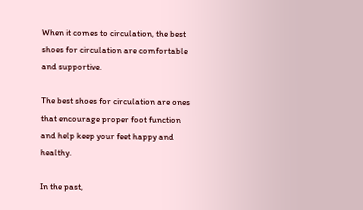When it comes to circulation, the best shoes for circulation are comfortable and supportive.

The best shoes for circulation are ones that encourage proper foot function and help keep your feet happy and healthy.

In the past,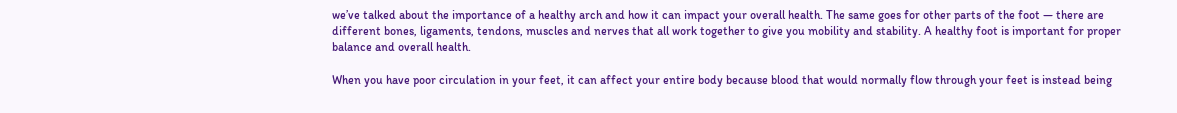we’ve talked about the importance of a healthy arch and how it can impact your overall health. The same goes for other parts of the foot — there are different bones, ligaments, tendons, muscles and nerves that all work together to give you mobility and stability. A healthy foot is important for proper balance and overall health.

When you have poor circulation in your feet, it can affect your entire body because blood that would normally flow through your feet is instead being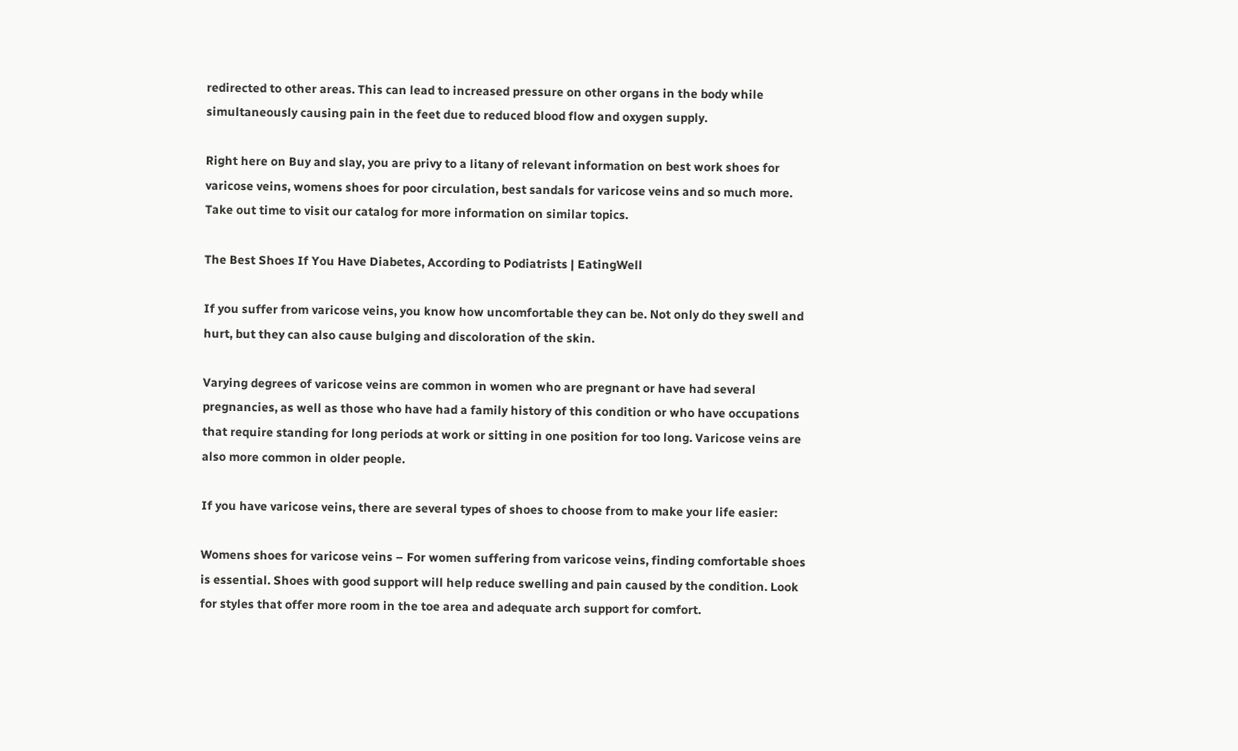redirected to other areas. This can lead to increased pressure on other organs in the body while simultaneously causing pain in the feet due to reduced blood flow and oxygen supply.

Right here on Buy and slay, you are privy to a litany of relevant information on best work shoes for varicose veins, womens shoes for poor circulation, best sandals for varicose veins and so much more. Take out time to visit our catalog for more information on similar topics.

The Best Shoes If You Have Diabetes, According to Podiatrists | EatingWell

If you suffer from varicose veins, you know how uncomfortable they can be. Not only do they swell and hurt, but they can also cause bulging and discoloration of the skin.

Varying degrees of varicose veins are common in women who are pregnant or have had several pregnancies, as well as those who have had a family history of this condition or who have occupations that require standing for long periods at work or sitting in one position for too long. Varicose veins are also more common in older people.

If you have varicose veins, there are several types of shoes to choose from to make your life easier:

Womens shoes for varicose veins – For women suffering from varicose veins, finding comfortable shoes is essential. Shoes with good support will help reduce swelling and pain caused by the condition. Look for styles that offer more room in the toe area and adequate arch support for comfort.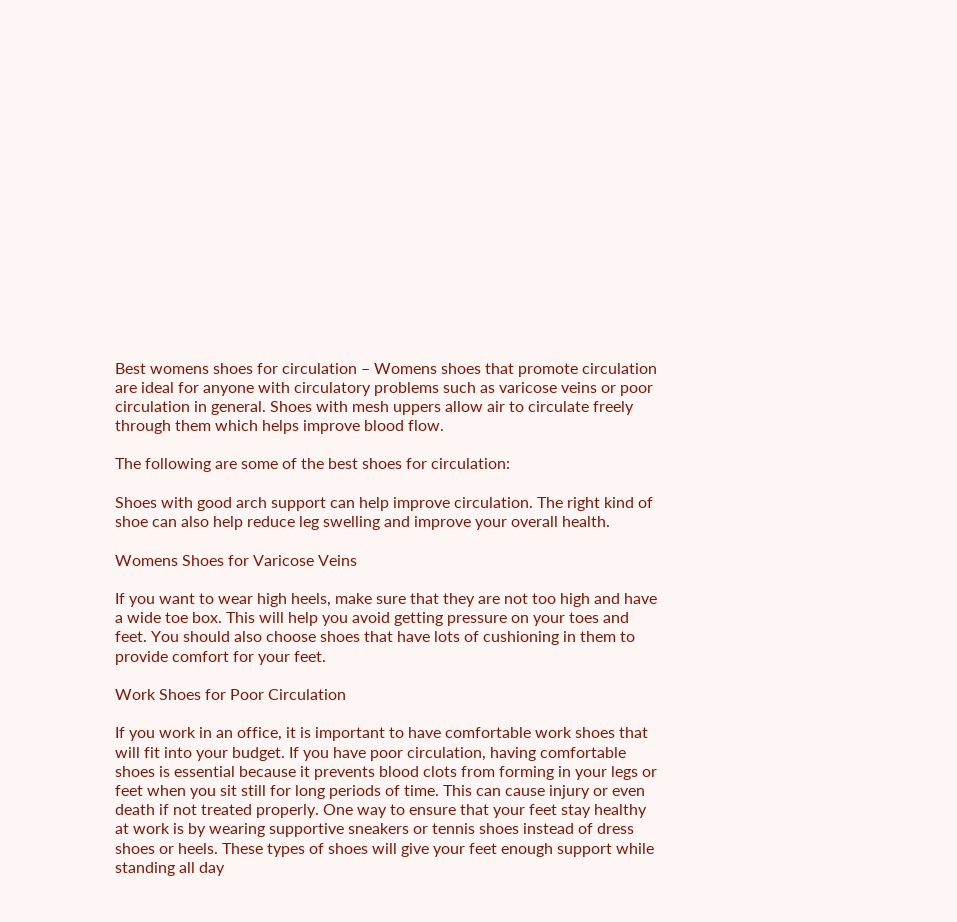Best womens shoes for circulation – Womens shoes that promote circulation are ideal for anyone with circulatory problems such as varicose veins or poor circulation in general. Shoes with mesh uppers allow air to circulate freely through them which helps improve blood flow.

The following are some of the best shoes for circulation:

Shoes with good arch support can help improve circulation. The right kind of shoe can also help reduce leg swelling and improve your overall health.

Womens Shoes for Varicose Veins

If you want to wear high heels, make sure that they are not too high and have a wide toe box. This will help you avoid getting pressure on your toes and feet. You should also choose shoes that have lots of cushioning in them to provide comfort for your feet.

Work Shoes for Poor Circulation

If you work in an office, it is important to have comfortable work shoes that will fit into your budget. If you have poor circulation, having comfortable shoes is essential because it prevents blood clots from forming in your legs or feet when you sit still for long periods of time. This can cause injury or even death if not treated properly. One way to ensure that your feet stay healthy at work is by wearing supportive sneakers or tennis shoes instead of dress shoes or heels. These types of shoes will give your feet enough support while standing all day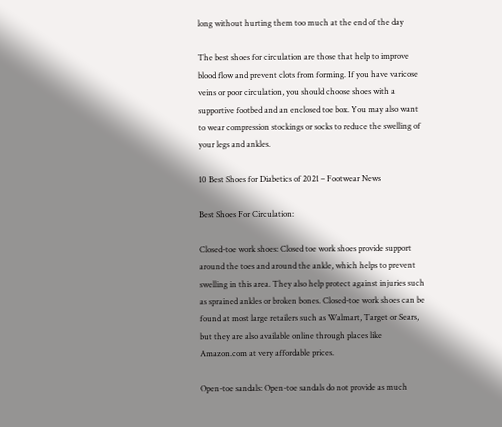long without hurting them too much at the end of the day

The best shoes for circulation are those that help to improve blood flow and prevent clots from forming. If you have varicose veins or poor circulation, you should choose shoes with a supportive footbed and an enclosed toe box. You may also want to wear compression stockings or socks to reduce the swelling of your legs and ankles.

10 Best Shoes for Diabetics of 2021 – Footwear News

Best Shoes For Circulation:

Closed-toe work shoes: Closed toe work shoes provide support around the toes and around the ankle, which helps to prevent swelling in this area. They also help protect against injuries such as sprained ankles or broken bones. Closed-toe work shoes can be found at most large retailers such as Walmart, Target or Sears, but they are also available online through places like Amazon.com at very affordable prices.

Open-toe sandals: Open-toe sandals do not provide as much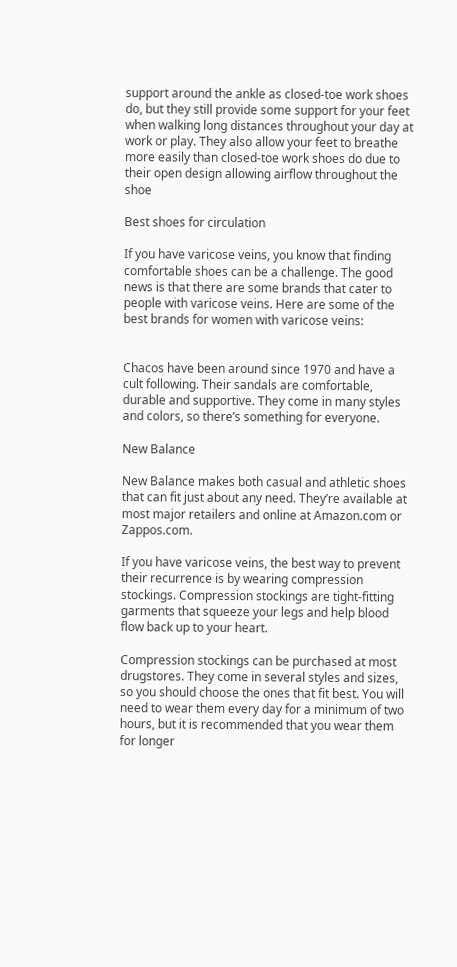support around the ankle as closed-toe work shoes do, but they still provide some support for your feet when walking long distances throughout your day at work or play. They also allow your feet to breathe more easily than closed-toe work shoes do due to their open design allowing airflow throughout the shoe

Best shoes for circulation

If you have varicose veins, you know that finding comfortable shoes can be a challenge. The good news is that there are some brands that cater to people with varicose veins. Here are some of the best brands for women with varicose veins:


Chacos have been around since 1970 and have a cult following. Their sandals are comfortable, durable and supportive. They come in many styles and colors, so there’s something for everyone.

New Balance

New Balance makes both casual and athletic shoes that can fit just about any need. They’re available at most major retailers and online at Amazon.com or Zappos.com.

If you have varicose veins, the best way to prevent their recurrence is by wearing compression stockings. Compression stockings are tight-fitting garments that squeeze your legs and help blood flow back up to your heart.

Compression stockings can be purchased at most drugstores. They come in several styles and sizes, so you should choose the ones that fit best. You will need to wear them every day for a minimum of two hours, but it is recommended that you wear them for longer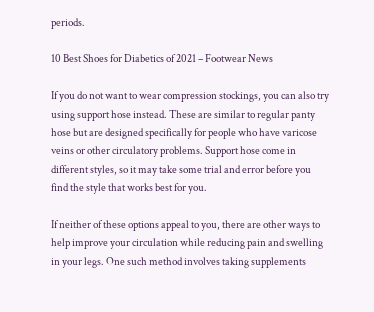periods.

10 Best Shoes for Diabetics of 2021 – Footwear News

If you do not want to wear compression stockings, you can also try using support hose instead. These are similar to regular panty hose but are designed specifically for people who have varicose veins or other circulatory problems. Support hose come in different styles, so it may take some trial and error before you find the style that works best for you.

If neither of these options appeal to you, there are other ways to help improve your circulation while reducing pain and swelling in your legs. One such method involves taking supplements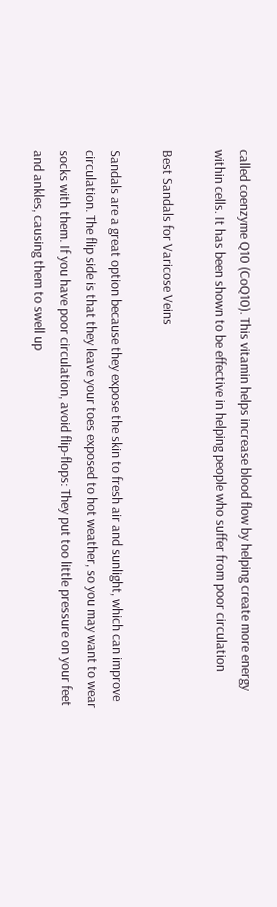called coenzyme Q10 (CoQ10). This vitamin helps increase blood flow by helping create more energy within cells. It has been shown to be effective in helping people who suffer from poor circulation

Best Sandals for Varicose Veins

Sandals are a great option because they expose the skin to fresh air and sunlight, which can improve circulation. The flip side is that they leave your toes exposed to hot weather, so you may want to wear socks with them. If you have poor circulation, avoid flip-flops: They put too little pressure on your feet and ankles, causing them to swell up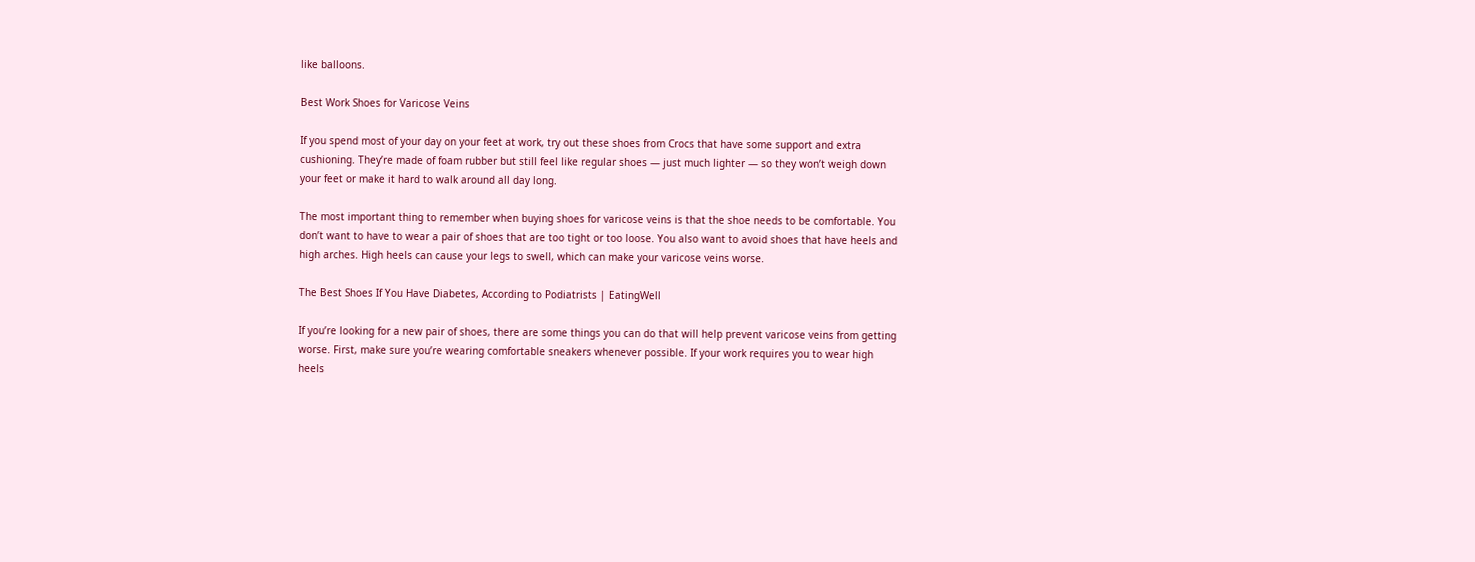like balloons.

Best Work Shoes for Varicose Veins

If you spend most of your day on your feet at work, try out these shoes from Crocs that have some support and extra cushioning. They’re made of foam rubber but still feel like regular shoes — just much lighter — so they won’t weigh down your feet or make it hard to walk around all day long.

The most important thing to remember when buying shoes for varicose veins is that the shoe needs to be comfortable. You don’t want to have to wear a pair of shoes that are too tight or too loose. You also want to avoid shoes that have heels and high arches. High heels can cause your legs to swell, which can make your varicose veins worse.

The Best Shoes If You Have Diabetes, According to Podiatrists | EatingWell

If you’re looking for a new pair of shoes, there are some things you can do that will help prevent varicose veins from getting worse. First, make sure you’re wearing comfortable sneakers whenever possible. If your work requires you to wear high heels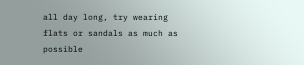all day long, try wearing flats or sandals as much as possible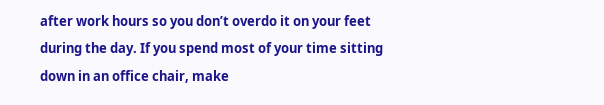after work hours so you don’t overdo it on your feet during the day. If you spend most of your time sitting down in an office chair, make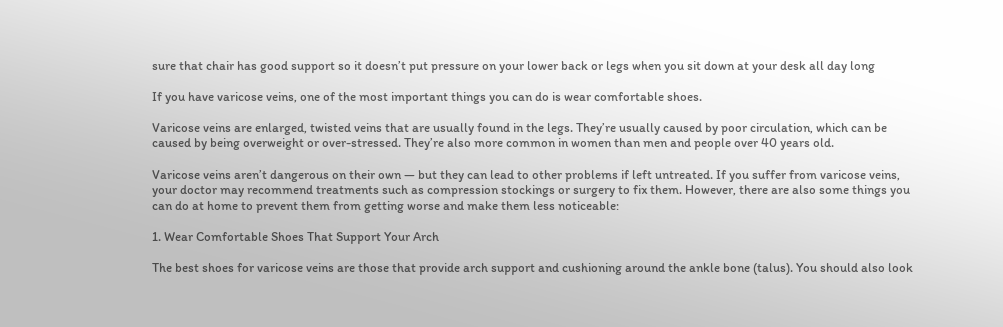sure that chair has good support so it doesn’t put pressure on your lower back or legs when you sit down at your desk all day long

If you have varicose veins, one of the most important things you can do is wear comfortable shoes.

Varicose veins are enlarged, twisted veins that are usually found in the legs. They’re usually caused by poor circulation, which can be caused by being overweight or over-stressed. They’re also more common in women than men and people over 40 years old.

Varicose veins aren’t dangerous on their own — but they can lead to other problems if left untreated. If you suffer from varicose veins, your doctor may recommend treatments such as compression stockings or surgery to fix them. However, there are also some things you can do at home to prevent them from getting worse and make them less noticeable:

1. Wear Comfortable Shoes That Support Your Arch

The best shoes for varicose veins are those that provide arch support and cushioning around the ankle bone (talus). You should also look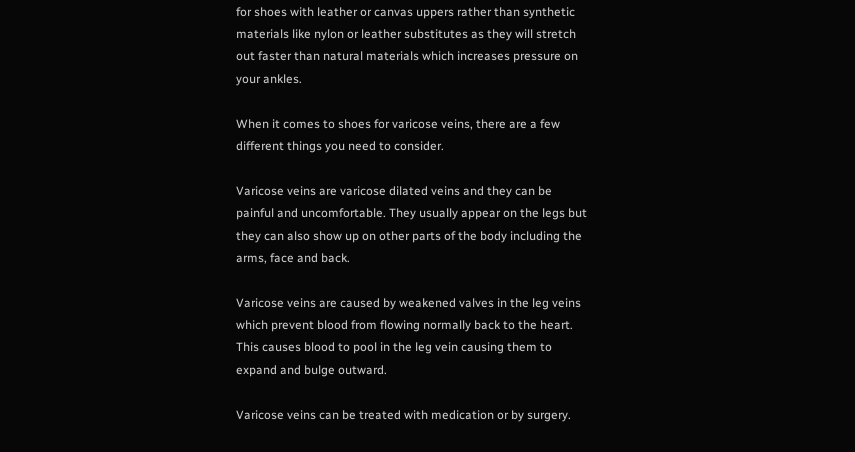for shoes with leather or canvas uppers rather than synthetic materials like nylon or leather substitutes as they will stretch out faster than natural materials which increases pressure on your ankles.

When it comes to shoes for varicose veins, there are a few different things you need to consider.

Varicose veins are varicose dilated veins and they can be painful and uncomfortable. They usually appear on the legs but they can also show up on other parts of the body including the arms, face and back.

Varicose veins are caused by weakened valves in the leg veins which prevent blood from flowing normally back to the heart. This causes blood to pool in the leg vein causing them to expand and bulge outward.

Varicose veins can be treated with medication or by surgery.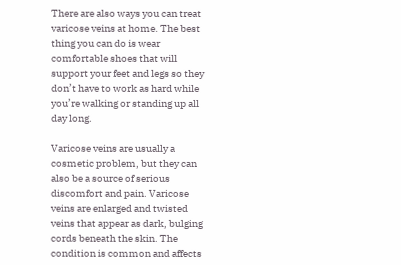There are also ways you can treat varicose veins at home. The best thing you can do is wear comfortable shoes that will support your feet and legs so they don’t have to work as hard while you’re walking or standing up all day long.

Varicose veins are usually a cosmetic problem, but they can also be a source of serious discomfort and pain. Varicose veins are enlarged and twisted veins that appear as dark, bulging cords beneath the skin. The condition is common and affects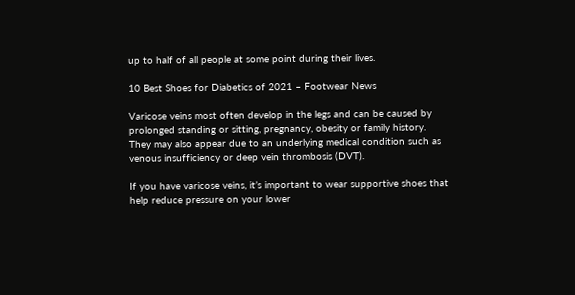up to half of all people at some point during their lives.

10 Best Shoes for Diabetics of 2021 – Footwear News

Varicose veins most often develop in the legs and can be caused by prolonged standing or sitting, pregnancy, obesity or family history. They may also appear due to an underlying medical condition such as venous insufficiency or deep vein thrombosis (DVT).

If you have varicose veins, it’s important to wear supportive shoes that help reduce pressure on your lower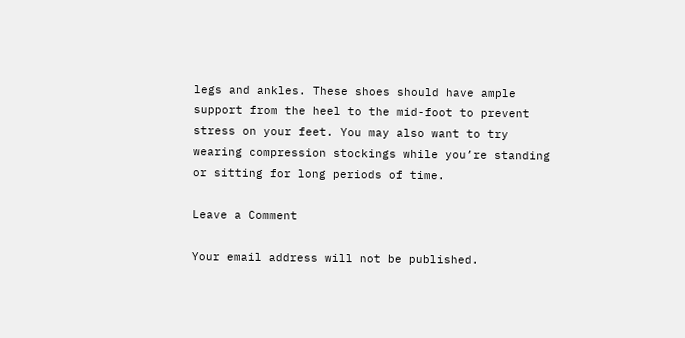legs and ankles. These shoes should have ample support from the heel to the mid-foot to prevent stress on your feet. You may also want to try wearing compression stockings while you’re standing or sitting for long periods of time.

Leave a Comment

Your email address will not be published.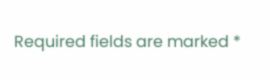Required fields are marked *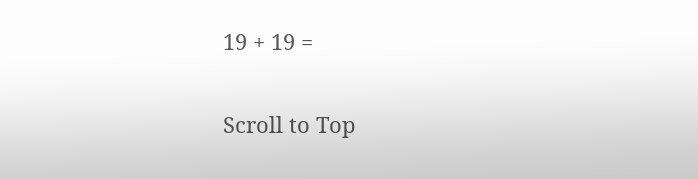19 + 19 =

Scroll to Top